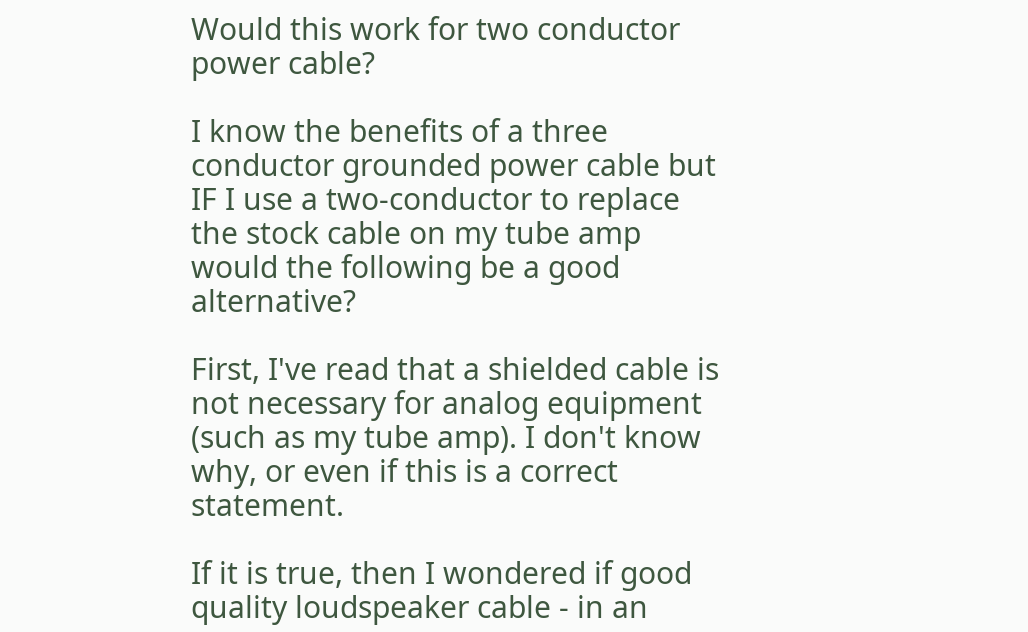Would this work for two conductor power cable?

I know the benefits of a three conductor grounded power cable but IF I use a two-conductor to replace the stock cable on my tube amp would the following be a good alternative?

First, I've read that a shielded cable is not necessary for analog equipment (such as my tube amp). I don't know why, or even if this is a correct statement.

If it is true, then I wondered if good quality loudspeaker cable - in an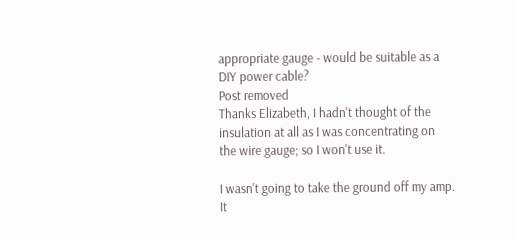appropriate gauge - would be suitable as a DIY power cable?
Post removed
Thanks Elizabeth, I hadn't thought of the insulation at all as I was concentrating on the wire gauge; so I won't use it.

I wasn't going to take the ground off my amp. It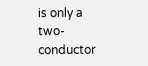is only a two-conductor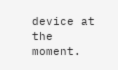device at the moment.